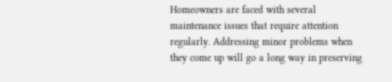Homeowners are faced with several maintenance issues that require attention regularly. Addressing minor problems when they come up will go a long way in preserving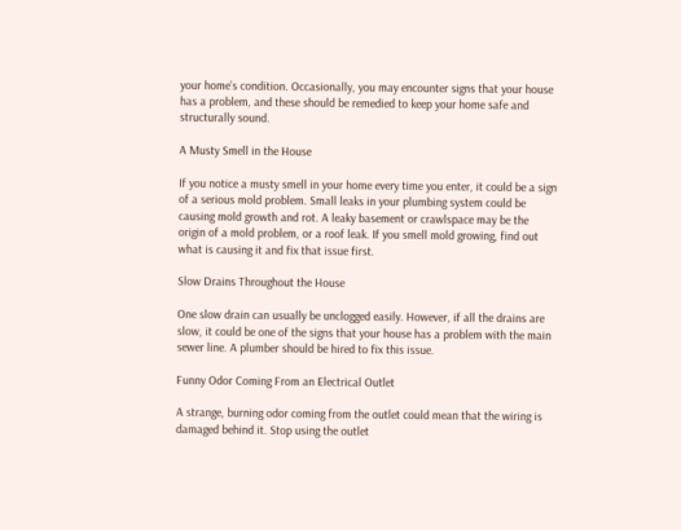your home’s condition. Occasionally, you may encounter signs that your house has a problem, and these should be remedied to keep your home safe and structurally sound.

A Musty Smell in the House

If you notice a musty smell in your home every time you enter, it could be a sign of a serious mold problem. Small leaks in your plumbing system could be causing mold growth and rot. A leaky basement or crawlspace may be the origin of a mold problem, or a roof leak. If you smell mold growing, find out what is causing it and fix that issue first.

Slow Drains Throughout the House

One slow drain can usually be unclogged easily. However, if all the drains are slow, it could be one of the signs that your house has a problem with the main sewer line. A plumber should be hired to fix this issue.

Funny Odor Coming From an Electrical Outlet

A strange, burning odor coming from the outlet could mean that the wiring is damaged behind it. Stop using the outlet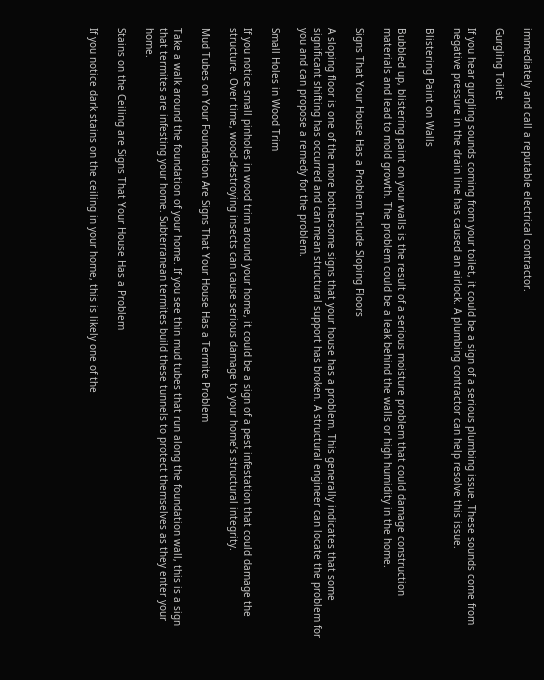immediately and call a reputable electrical contractor.

Gurgling Toilet

If you hear gurgling sounds coming from your toilet, it could be a sign of a serious plumbing issue. These sounds come from negative pressure in the drain line has caused an airlock. A plumbing contractor can help resolve this issue.

Blistering Paint on Walls

Bubbled up, blistering paint on your walls is the result of a serious moisture problem that could damage construction materials and lead to mold growth. The problem could be a leak behind the walls or high humidity in the home.

Signs That Your House Has a Problem Include Sloping Floors

A sloping floor is one of the more bothersome signs that your house has a problem. This generally indicates that some significant shifting has occurred and can mean structural support has broken. A structural engineer can locate the problem for you and can propose a remedy for the problem.

Small Holes in Wood Trim

If you notice small pinholes in wood trim around your home, it could be a sign of a pest infestation that could damage the structure. Over time, wood-destroying insects can cause serious damage to your home’s structural integrity.

Mud Tubes on Your Foundation Are Signs That Your House Has a Termite Problem

Take a walk around the foundation of your home. If you see thin mud tubes that run along the foundation wall, this is a sign that termites are infesting your home. Subterranean termites build these tunnels to protect themselves as they enter your home.

Stains on the Ceiling are Signs That Your House Has a Problem

If you notice dark stains on the ceiling in your home, this is likely one of the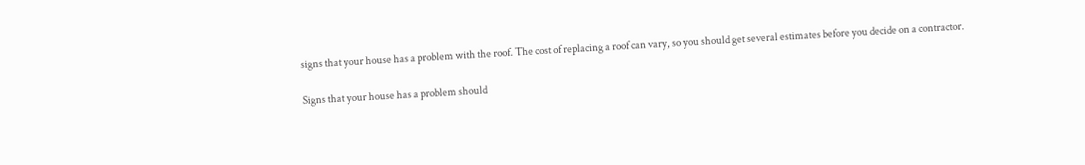signs that your house has a problem with the roof. The cost of replacing a roof can vary, so you should get several estimates before you decide on a contractor.

Signs that your house has a problem should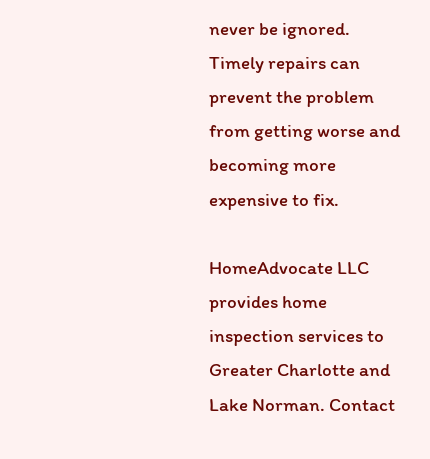never be ignored. Timely repairs can prevent the problem from getting worse and becoming more expensive to fix.

HomeAdvocate LLC provides home inspection services to Greater Charlotte and Lake Norman. Contact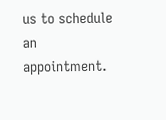us to schedule an appointment.